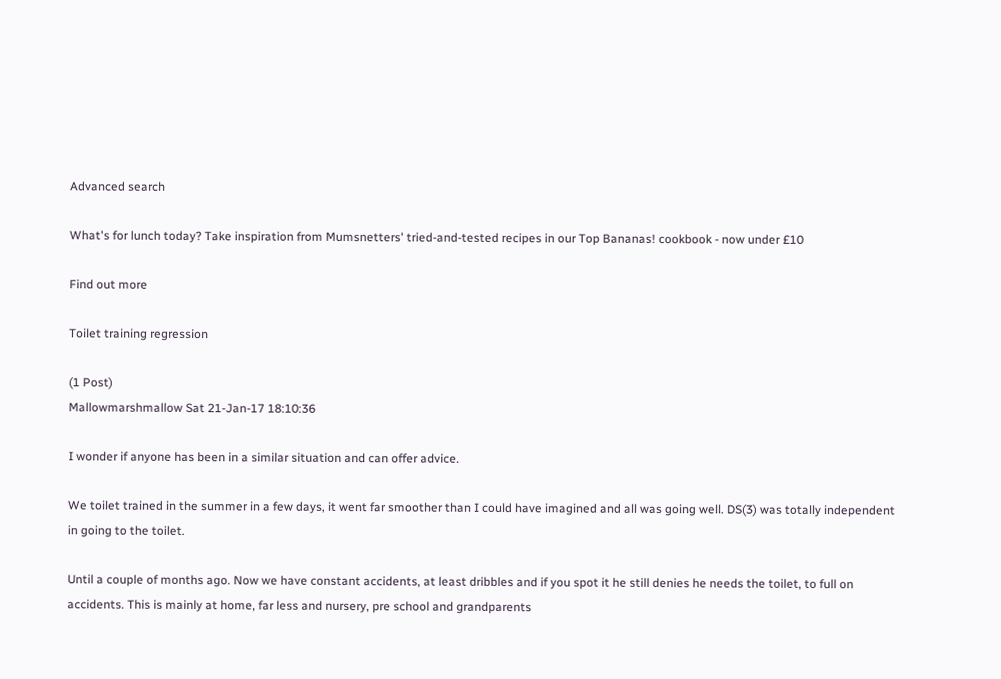Advanced search

What's for lunch today? Take inspiration from Mumsnetters' tried-and-tested recipes in our Top Bananas! cookbook - now under £10

Find out more

Toilet training regression

(1 Post)
Mallowmarshmallow Sat 21-Jan-17 18:10:36

I wonder if anyone has been in a similar situation and can offer advice.

We toilet trained in the summer in a few days, it went far smoother than I could have imagined and all was going well. DS(3) was totally independent in going to the toilet.

Until a couple of months ago. Now we have constant accidents, at least dribbles and if you spot it he still denies he needs the toilet, to full on accidents. This is mainly at home, far less and nursery, pre school and grandparents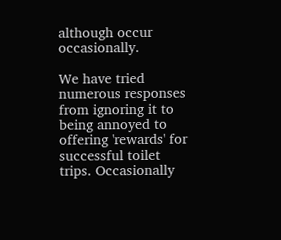although occur occasionally.

We have tried numerous responses from ignoring it to being annoyed to offering 'rewards' for successful toilet trips. Occasionally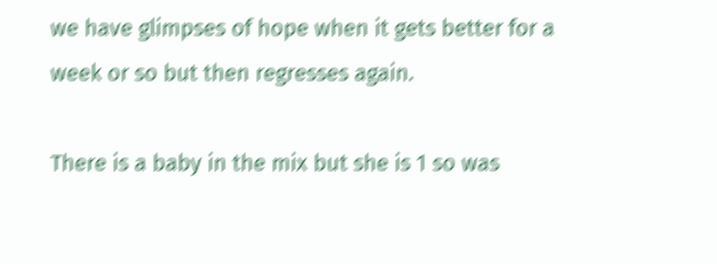we have glimpses of hope when it gets better for a week or so but then regresses again.

There is a baby in the mix but she is 1 so was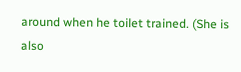around when he toilet trained. (She is also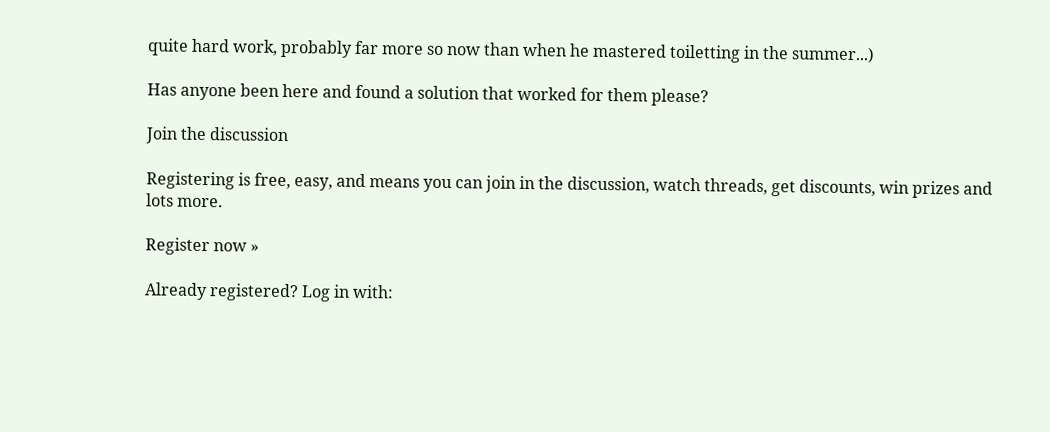quite hard work, probably far more so now than when he mastered toiletting in the summer...)

Has anyone been here and found a solution that worked for them please?

Join the discussion

Registering is free, easy, and means you can join in the discussion, watch threads, get discounts, win prizes and lots more.

Register now »

Already registered? Log in with: